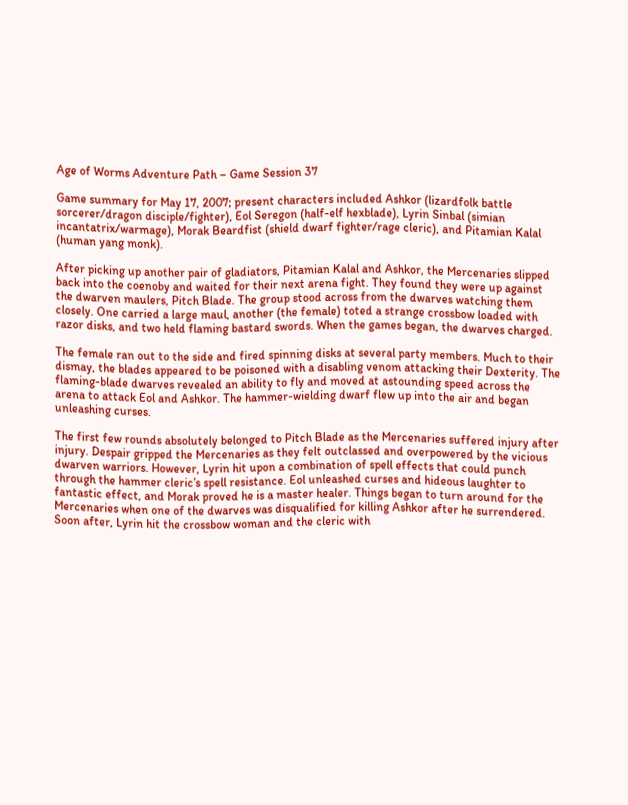Age of Worms Adventure Path – Game Session 37

Game summary for May 17, 2007; present characters included Ashkor (lizardfolk battle sorcerer/dragon disciple/fighter), Eol Seregon (half-elf hexblade), Lyrin Sinbal (simian incantatrix/warmage), Morak Beardfist (shield dwarf fighter/rage cleric), and Pitamian Kalal (human yang monk).

After picking up another pair of gladiators, Pitamian Kalal and Ashkor, the Mercenaries slipped back into the coenoby and waited for their next arena fight. They found they were up against the dwarven maulers, Pitch Blade. The group stood across from the dwarves watching them closely. One carried a large maul, another (the female) toted a strange crossbow loaded with razor disks, and two held flaming bastard swords. When the games began, the dwarves charged.

The female ran out to the side and fired spinning disks at several party members. Much to their dismay, the blades appeared to be poisoned with a disabling venom attacking their Dexterity. The flaming-blade dwarves revealed an ability to fly and moved at astounding speed across the arena to attack Eol and Ashkor. The hammer-wielding dwarf flew up into the air and began unleashing curses.

The first few rounds absolutely belonged to Pitch Blade as the Mercenaries suffered injury after injury. Despair gripped the Mercenaries as they felt outclassed and overpowered by the vicious dwarven warriors. However, Lyrin hit upon a combination of spell effects that could punch through the hammer cleric’s spell resistance. Eol unleashed curses and hideous laughter to fantastic effect, and Morak proved he is a master healer. Things began to turn around for the Mercenaries when one of the dwarves was disqualified for killing Ashkor after he surrendered. Soon after, Lyrin hit the crossbow woman and the cleric with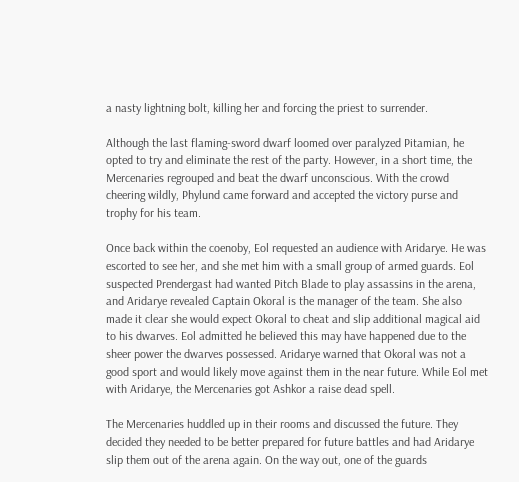a nasty lightning bolt, killing her and forcing the priest to surrender.

Although the last flaming-sword dwarf loomed over paralyzed Pitamian, he opted to try and eliminate the rest of the party. However, in a short time, the Mercenaries regrouped and beat the dwarf unconscious. With the crowd cheering wildly, Phylund came forward and accepted the victory purse and trophy for his team.

Once back within the coenoby, Eol requested an audience with Aridarye. He was escorted to see her, and she met him with a small group of armed guards. Eol suspected Prendergast had wanted Pitch Blade to play assassins in the arena, and Aridarye revealed Captain Okoral is the manager of the team. She also made it clear she would expect Okoral to cheat and slip additional magical aid to his dwarves. Eol admitted he believed this may have happened due to the sheer power the dwarves possessed. Aridarye warned that Okoral was not a good sport and would likely move against them in the near future. While Eol met with Aridarye, the Mercenaries got Ashkor a raise dead spell.

The Mercenaries huddled up in their rooms and discussed the future. They decided they needed to be better prepared for future battles and had Aridarye slip them out of the arena again. On the way out, one of the guards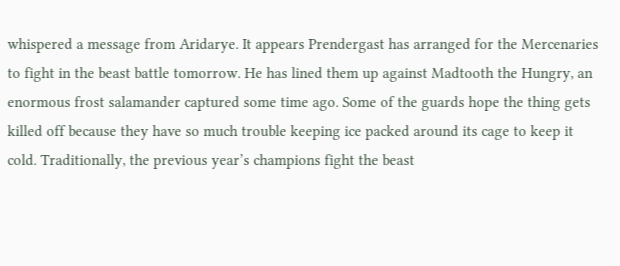whispered a message from Aridarye. It appears Prendergast has arranged for the Mercenaries to fight in the beast battle tomorrow. He has lined them up against Madtooth the Hungry, an enormous frost salamander captured some time ago. Some of the guards hope the thing gets killed off because they have so much trouble keeping ice packed around its cage to keep it cold. Traditionally, the previous year’s champions fight the beast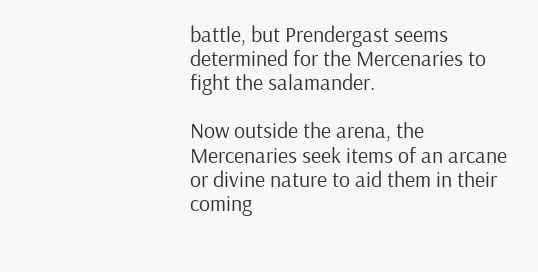battle, but Prendergast seems determined for the Mercenaries to fight the salamander.

Now outside the arena, the Mercenaries seek items of an arcane or divine nature to aid them in their coming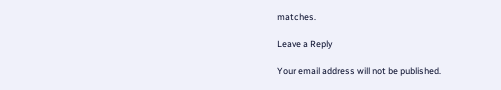matches.

Leave a Reply

Your email address will not be published.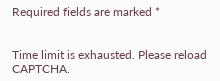Required fields are marked *


Time limit is exhausted. Please reload CAPTCHA.